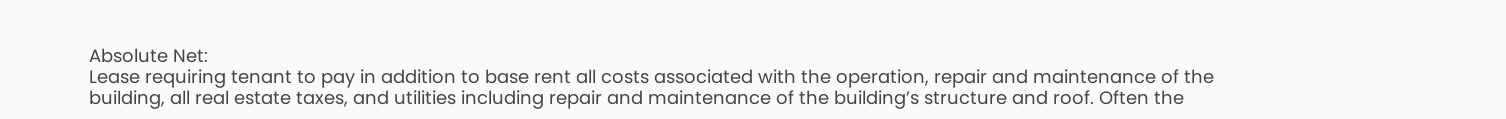Absolute Net:
Lease requiring tenant to pay in addition to base rent all costs associated with the operation, repair and maintenance of the building, all real estate taxes, and utilities including repair and maintenance of the building’s structure and roof. Often the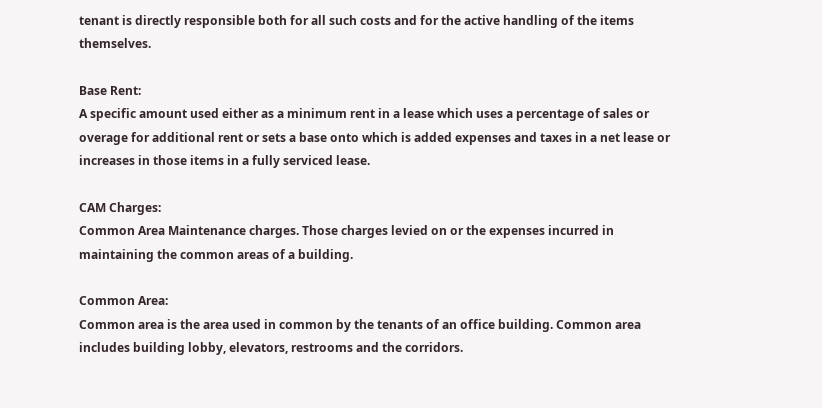tenant is directly responsible both for all such costs and for the active handling of the items themselves.

Base Rent:
A specific amount used either as a minimum rent in a lease which uses a percentage of sales or overage for additional rent or sets a base onto which is added expenses and taxes in a net lease or increases in those items in a fully serviced lease.

CAM Charges:
Common Area Maintenance charges. Those charges levied on or the expenses incurred in maintaining the common areas of a building.

Common Area:
Common area is the area used in common by the tenants of an office building. Common area includes building lobby, elevators, restrooms and the corridors.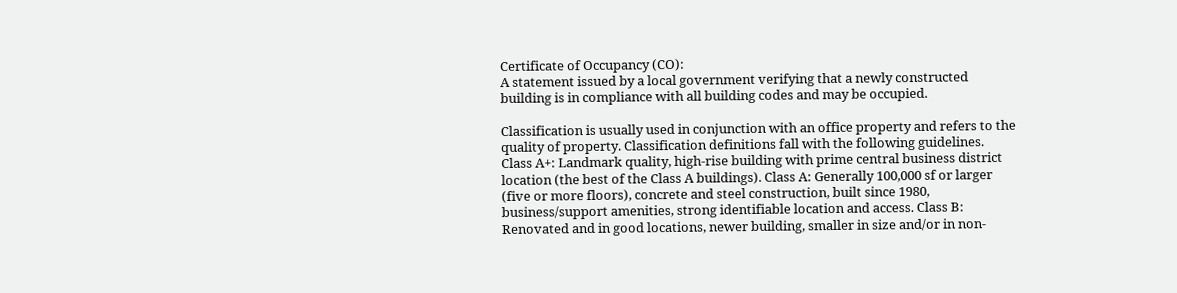Certificate of Occupancy (CO):
A statement issued by a local government verifying that a newly constructed building is in compliance with all building codes and may be occupied.

Classification is usually used in conjunction with an office property and refers to the quality of property. Classification definitions fall with the following guidelines. Class A+: Landmark quality, high-rise building with prime central business district location (the best of the Class A buildings). Class A: Generally 100,000 sf or larger (five or more floors), concrete and steel construction, built since 1980, business/support amenities, strong identifiable location and access. Class B: Renovated and in good locations, newer building, smaller in size and/or in non-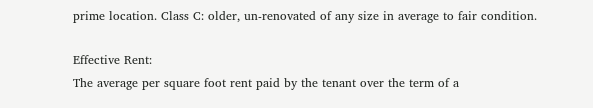prime location. Class C: older, un-renovated of any size in average to fair condition.

Effective Rent:
The average per square foot rent paid by the tenant over the term of a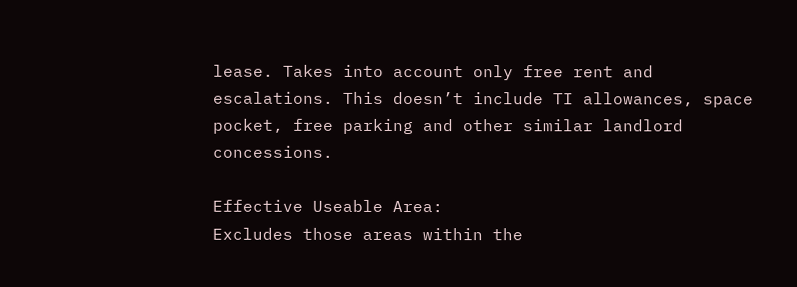lease. Takes into account only free rent and escalations. This doesn’t include TI allowances, space pocket, free parking and other similar landlord concessions.

Effective Useable Area:
Excludes those areas within the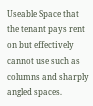Useable Space that the tenant pays rent on but effectively cannot use such as columns and sharply angled spaces.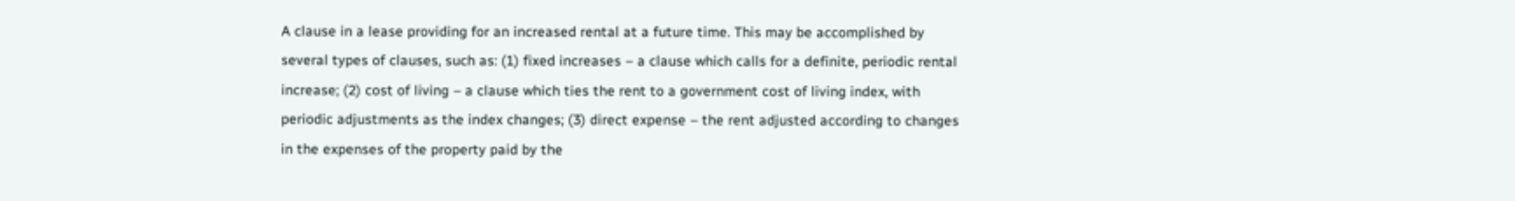A clause in a lease providing for an increased rental at a future time. This may be accomplished by several types of clauses, such as: (1) fixed increases – a clause which calls for a definite, periodic rental increase; (2) cost of living – a clause which ties the rent to a government cost of living index, with periodic adjustments as the index changes; (3) direct expense – the rent adjusted according to changes in the expenses of the property paid by the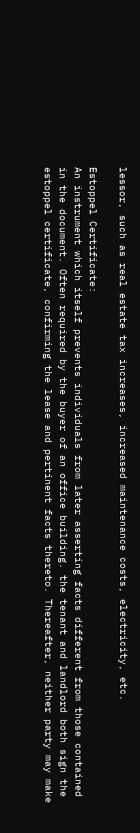lessor, such as real estate tax increases, increased maintenance costs, electricity, etc.

Estoppel Certificate:
An instrument which itself prevents individuals from later asserting facts different from those contained in the document. Often required by the buyer of an office building. the tenant and landlord both sign the estoppel certificate, confirming the lease and pertinent facts thereto. Thereafter, neither party may make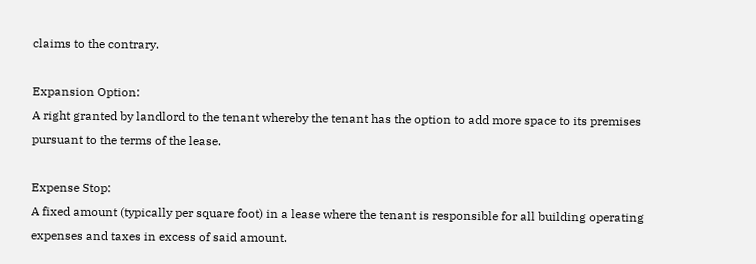claims to the contrary.

Expansion Option:
A right granted by landlord to the tenant whereby the tenant has the option to add more space to its premises pursuant to the terms of the lease.

Expense Stop:
A fixed amount (typically per square foot) in a lease where the tenant is responsible for all building operating expenses and taxes in excess of said amount.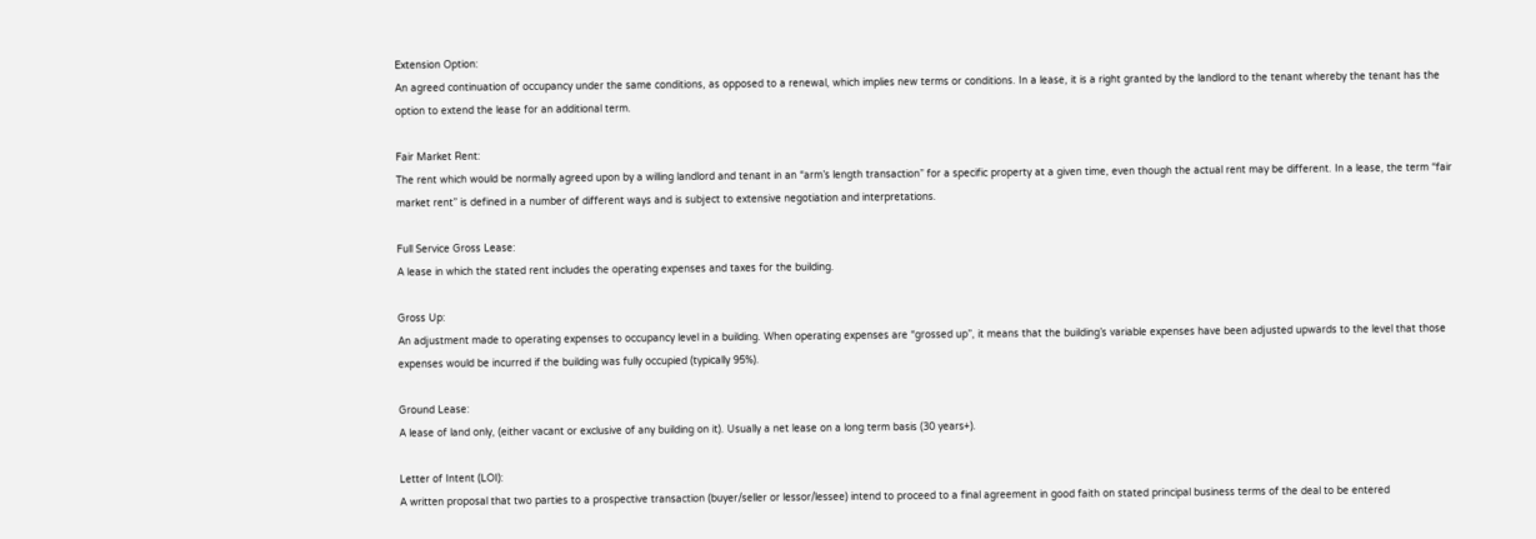Extension Option:
An agreed continuation of occupancy under the same conditions, as opposed to a renewal, which implies new terms or conditions. In a lease, it is a right granted by the landlord to the tenant whereby the tenant has the option to extend the lease for an additional term.

Fair Market Rent:
The rent which would be normally agreed upon by a willing landlord and tenant in an “arm’s length transaction” for a specific property at a given time, even though the actual rent may be different. In a lease, the term “fair market rent” is defined in a number of different ways and is subject to extensive negotiation and interpretations.

Full Service Gross Lease:
A lease in which the stated rent includes the operating expenses and taxes for the building.

Gross Up:
An adjustment made to operating expenses to occupancy level in a building. When operating expenses are “grossed up”, it means that the building’s variable expenses have been adjusted upwards to the level that those expenses would be incurred if the building was fully occupied (typically 95%).

Ground Lease:
A lease of land only, (either vacant or exclusive of any building on it). Usually a net lease on a long term basis (30 years+).

Letter of Intent (LOI):
A written proposal that two parties to a prospective transaction (buyer/seller or lessor/lessee) intend to proceed to a final agreement in good faith on stated principal business terms of the deal to be entered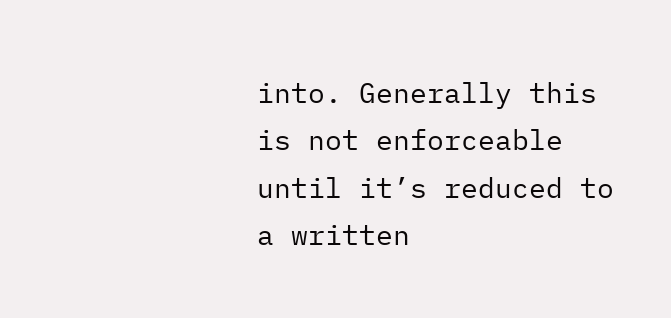into. Generally this is not enforceable until it’s reduced to a written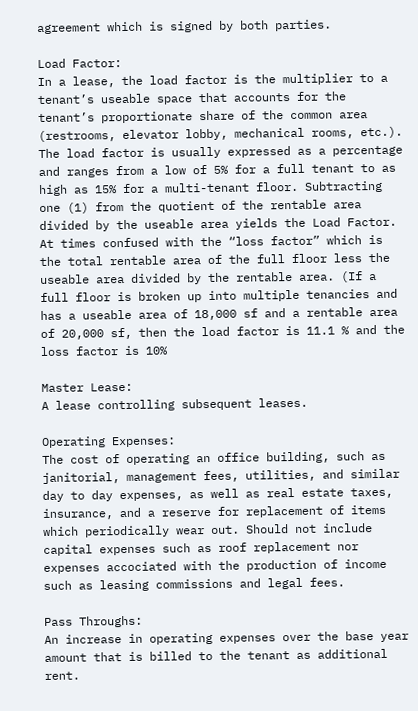agreement which is signed by both parties.

Load Factor:
In a lease, the load factor is the multiplier to a tenant’s useable space that accounts for the tenant’s proportionate share of the common area (restrooms, elevator lobby, mechanical rooms, etc.).  The load factor is usually expressed as a percentage and ranges from a low of 5% for a full tenant to as high as 15% for a multi-tenant floor. Subtracting one (1) from the quotient of the rentable area divided by the useable area yields the Load Factor.  At times confused with the “loss factor” which is the total rentable area of the full floor less the useable area divided by the rentable area. (If a full floor is broken up into multiple tenancies and has a useable area of 18,000 sf and a rentable area of 20,000 sf, then the load factor is 11.1 % and the loss factor is 10%

Master Lease:
A lease controlling subsequent leases.

Operating Expenses:
The cost of operating an office building, such as janitorial, management fees, utilities, and similar day to day expenses, as well as real estate taxes, insurance, and a reserve for replacement of items which periodically wear out. Should not include capital expenses such as roof replacement nor expenses accociated with the production of income such as leasing commissions and legal fees.

Pass Throughs:
An increase in operating expenses over the base year amount that is billed to the tenant as additional rent.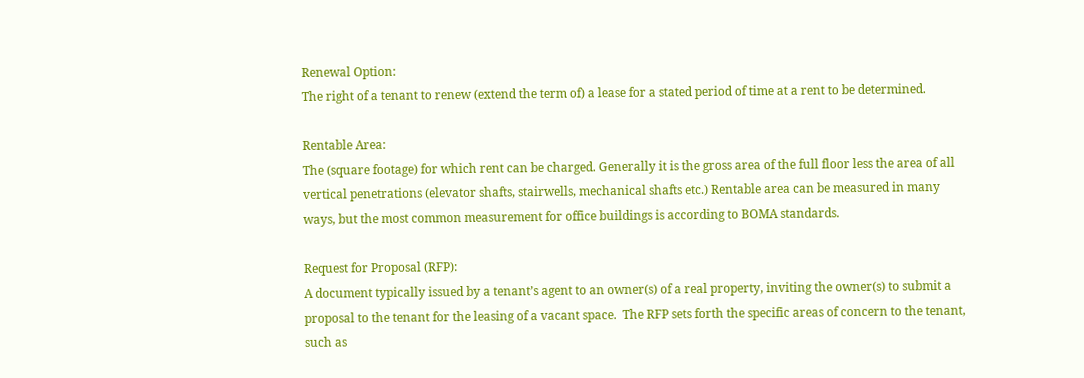Renewal Option:
The right of a tenant to renew (extend the term of) a lease for a stated period of time at a rent to be determined.

Rentable Area:
The (square footage) for which rent can be charged. Generally it is the gross area of the full floor less the area of all vertical penetrations (elevator shafts, stairwells, mechanical shafts etc.) Rentable area can be measured in many ways, but the most common measurement for office buildings is according to BOMA standards.

Request for Proposal (RFP):
A document typically issued by a tenant’s agent to an owner(s) of a real property, inviting the owner(s) to submit a proposal to the tenant for the leasing of a vacant space.  The RFP sets forth the specific areas of concern to the tenant, such as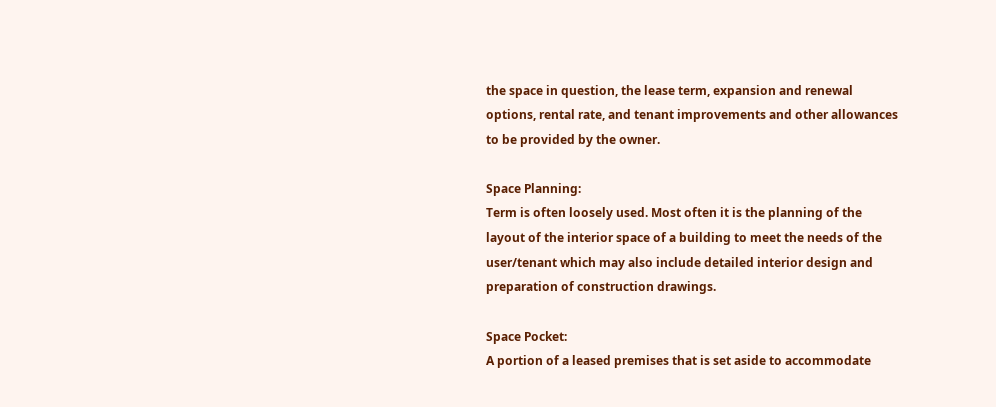the space in question, the lease term, expansion and renewal options, rental rate, and tenant improvements and other allowances to be provided by the owner.

Space Planning:
Term is often loosely used. Most often it is the planning of the layout of the interior space of a building to meet the needs of the user/tenant which may also include detailed interior design and preparation of construction drawings.

Space Pocket:
A portion of a leased premises that is set aside to accommodate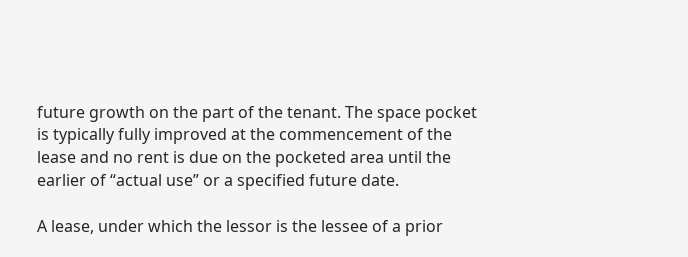future growth on the part of the tenant. The space pocket is typically fully improved at the commencement of the lease and no rent is due on the pocketed area until the earlier of “actual use” or a specified future date.

A lease, under which the lessor is the lessee of a prior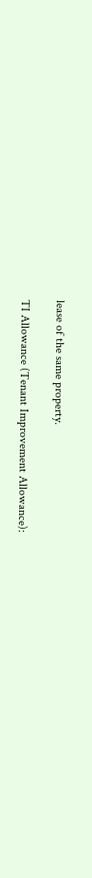lease of the same property.

TI Allowance (Tenant Improvement Allowance):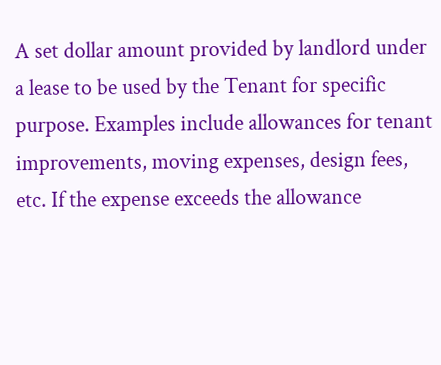A set dollar amount provided by landlord under a lease to be used by the Tenant for specific purpose. Examples include allowances for tenant improvements, moving expenses, design fees, etc. If the expense exceeds the allowance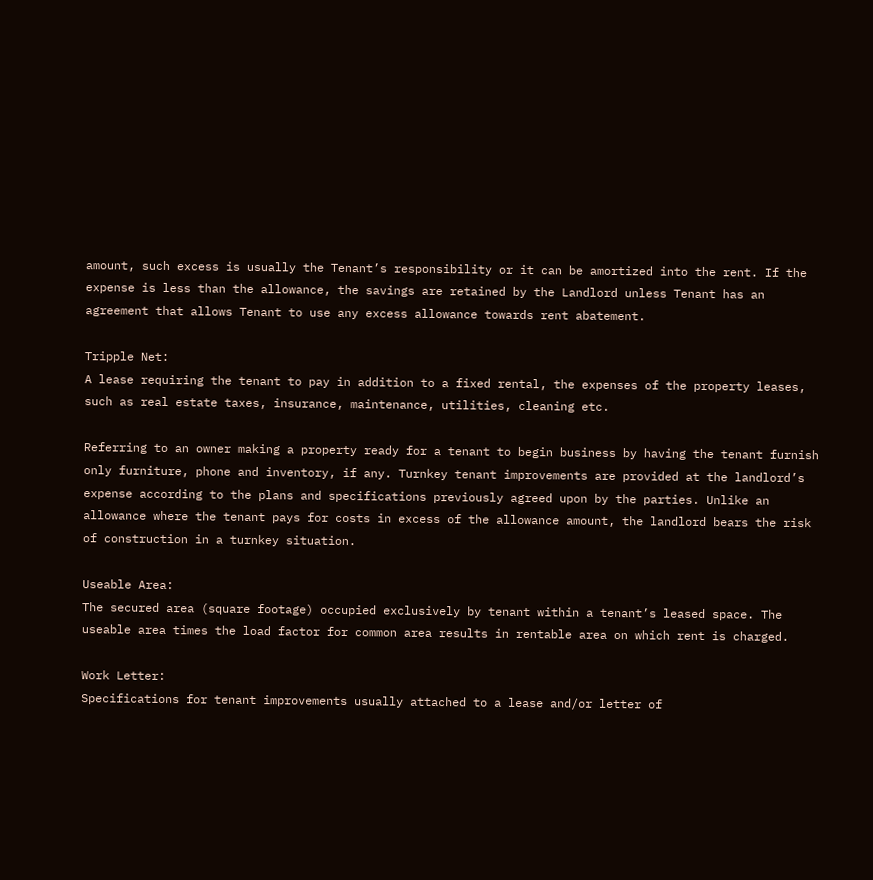amount, such excess is usually the Tenant’s responsibility or it can be amortized into the rent. If the expense is less than the allowance, the savings are retained by the Landlord unless Tenant has an agreement that allows Tenant to use any excess allowance towards rent abatement.

Tripple Net:
A lease requiring the tenant to pay in addition to a fixed rental, the expenses of the property leases, such as real estate taxes, insurance, maintenance, utilities, cleaning etc.

Referring to an owner making a property ready for a tenant to begin business by having the tenant furnish only furniture, phone and inventory, if any. Turnkey tenant improvements are provided at the landlord’s expense according to the plans and specifications previously agreed upon by the parties. Unlike an allowance where the tenant pays for costs in excess of the allowance amount, the landlord bears the risk of construction in a turnkey situation.

Useable Area:
The secured area (square footage) occupied exclusively by tenant within a tenant’s leased space. The useable area times the load factor for common area results in rentable area on which rent is charged.

Work Letter:
Specifications for tenant improvements usually attached to a lease and/or letter of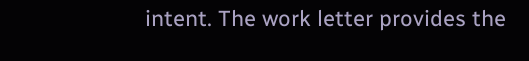intent. The work letter provides the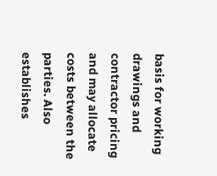basis for working drawings and contractor pricing and may allocate costs between the parties. Also establishes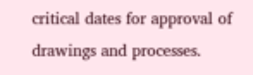critical dates for approval of drawings and processes.